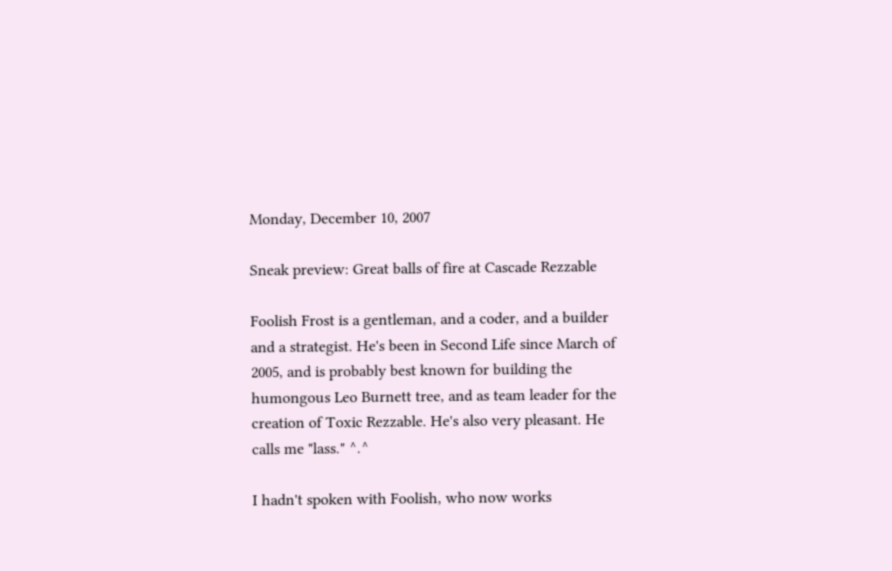Monday, December 10, 2007

Sneak preview: Great balls of fire at Cascade Rezzable

Foolish Frost is a gentleman, and a coder, and a builder and a strategist. He's been in Second Life since March of 2005, and is probably best known for building the humongous Leo Burnett tree, and as team leader for the creation of Toxic Rezzable. He's also very pleasant. He calls me "lass." ^.^

I hadn't spoken with Foolish, who now works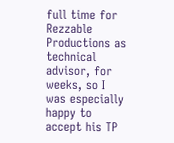full time for Rezzable Productions as technical advisor, for weeks, so I was especially happy to accept his TP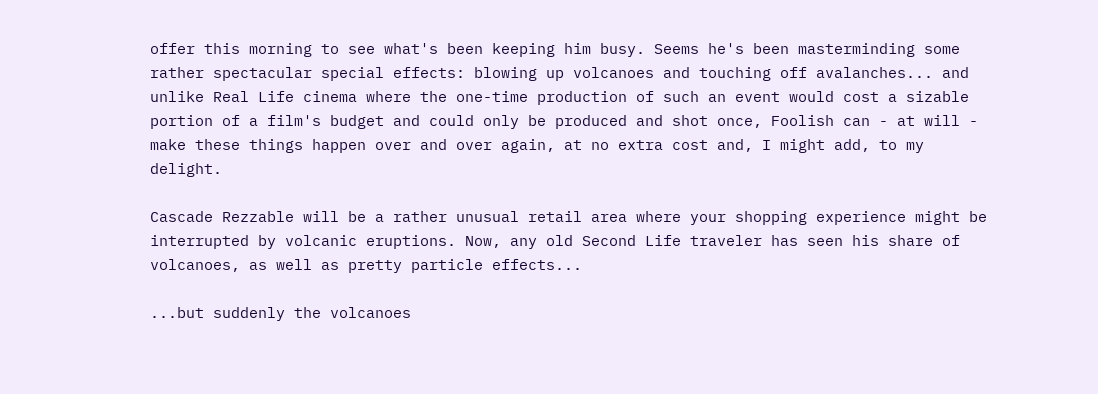offer this morning to see what's been keeping him busy. Seems he's been masterminding some rather spectacular special effects: blowing up volcanoes and touching off avalanches... and unlike Real Life cinema where the one-time production of such an event would cost a sizable portion of a film's budget and could only be produced and shot once, Foolish can - at will - make these things happen over and over again, at no extra cost and, I might add, to my delight.

Cascade Rezzable will be a rather unusual retail area where your shopping experience might be interrupted by volcanic eruptions. Now, any old Second Life traveler has seen his share of volcanoes, as well as pretty particle effects...

...but suddenly the volcanoes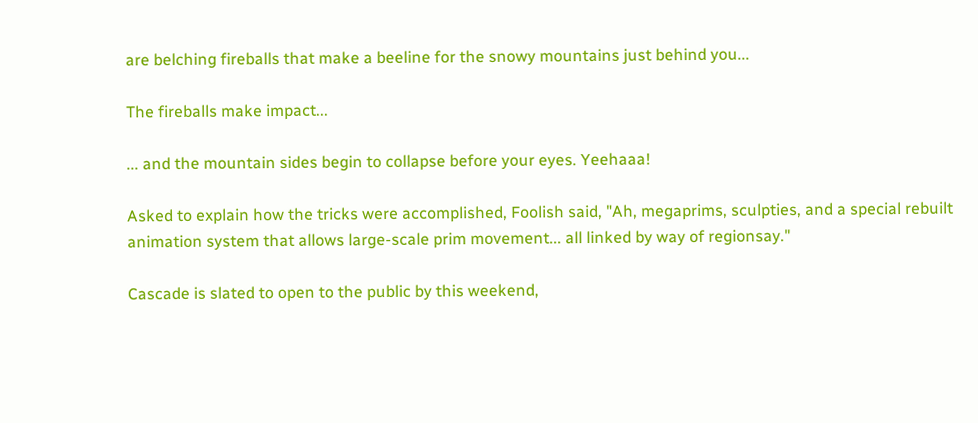are belching fireballs that make a beeline for the snowy mountains just behind you...

The fireballs make impact...

... and the mountain sides begin to collapse before your eyes. Yeehaaa!

Asked to explain how the tricks were accomplished, Foolish said, "Ah, megaprims, sculpties, and a special rebuilt animation system that allows large-scale prim movement... all linked by way of regionsay."

Cascade is slated to open to the public by this weekend,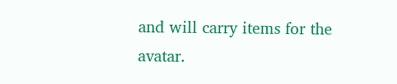and will carry items for the avatar.